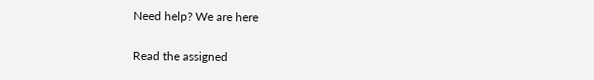Need help? We are here

Read the assigned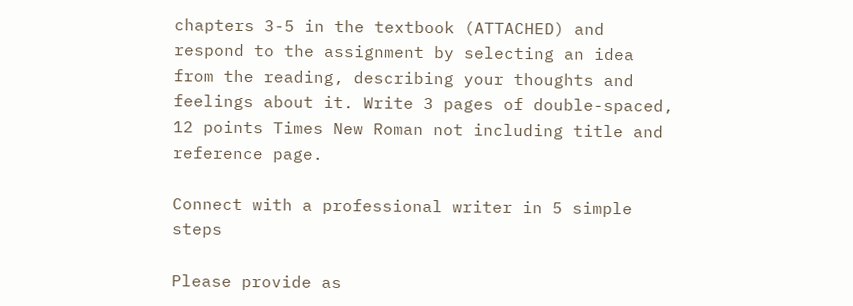chapters 3-5 in the textbook (ATTACHED) and respond to the assignment by selecting an idea from the reading, describing your thoughts and feelings about it. Write 3 pages of double-spaced, 12 points Times New Roman not including title and reference page.

Connect with a professional writer in 5 simple steps

Please provide as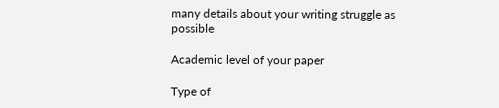many details about your writing struggle as possible

Academic level of your paper

Type of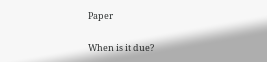Paper

When is it due?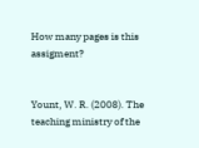How many pages is this assigment?


Yount, W. R. (2008). The teaching ministry of the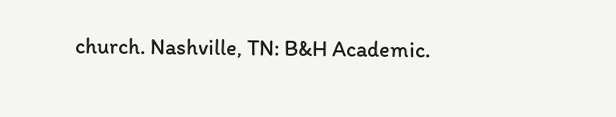church. Nashville, TN: B&H Academic.